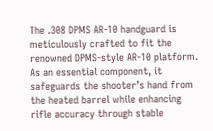The .308 DPMS AR-10 handguard is meticulously crafted to fit the renowned DPMS-style AR-10 platform. As an essential component, it safeguards the shooter’s hand from the heated barrel while enhancing rifle accuracy through stable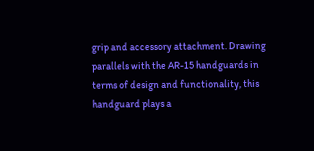grip and accessory attachment. Drawing parallels with the AR-15 handguards in terms of design and functionality, this handguard plays a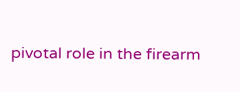pivotal role in the firearm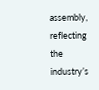assembly, reflecting the industry’s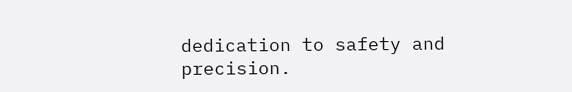dedication to safety and precision.